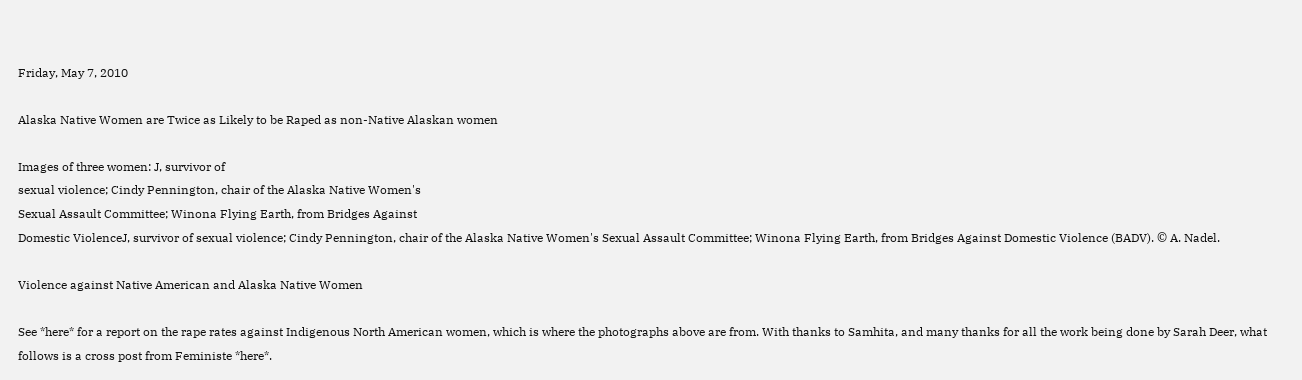Friday, May 7, 2010

Alaska Native Women are Twice as Likely to be Raped as non-Native Alaskan women

Images of three women: J, survivor of
sexual violence; Cindy Pennington, chair of the Alaska Native Women's
Sexual Assault Committee; Winona Flying Earth, from Bridges Against
Domestic ViolenceJ, survivor of sexual violence; Cindy Pennington, chair of the Alaska Native Women's Sexual Assault Committee; Winona Flying Earth, from Bridges Against Domestic Violence (BADV). © A. Nadel.

Violence against Native American and Alaska Native Women

See *here* for a report on the rape rates against Indigenous North American women, which is where the photographs above are from. With thanks to Samhita, and many thanks for all the work being done by Sarah Deer, what follows is a cross post from Feministe *here*.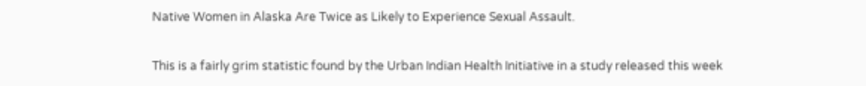Native Women in Alaska Are Twice as Likely to Experience Sexual Assault.

This is a fairly grim statistic found by the Urban Indian Health Initiative in a study released this week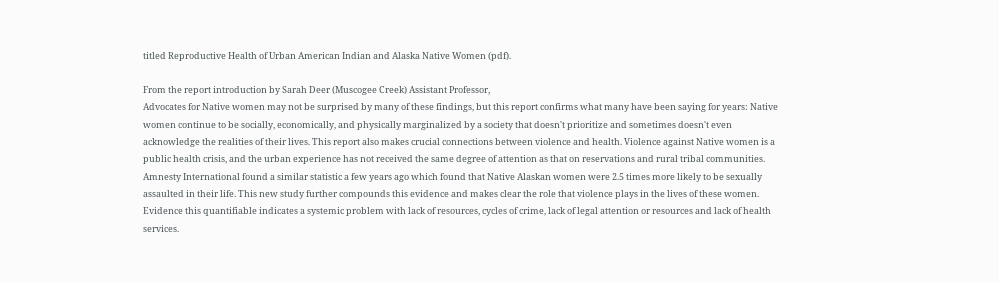titled Reproductive Health of Urban American Indian and Alaska Native Women (pdf).

From the report introduction by Sarah Deer (Muscogee Creek) Assistant Professor,
Advocates for Native women may not be surprised by many of these findings, but this report confirms what many have been saying for years: Native women continue to be socially, economically, and physically marginalized by a society that doesn't prioritize and sometimes doesn't even acknowledge the realities of their lives. This report also makes crucial connections between violence and health. Violence against Native women is a public health crisis, and the urban experience has not received the same degree of attention as that on reservations and rural tribal communities.
Amnesty International found a similar statistic a few years ago which found that Native Alaskan women were 2.5 times more likely to be sexually assaulted in their life. This new study further compounds this evidence and makes clear the role that violence plays in the lives of these women. Evidence this quantifiable indicates a systemic problem with lack of resources, cycles of crime, lack of legal attention or resources and lack of health services.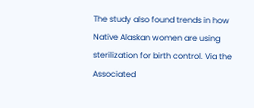The study also found trends in how Native Alaskan women are using sterilization for birth control. Via the Associated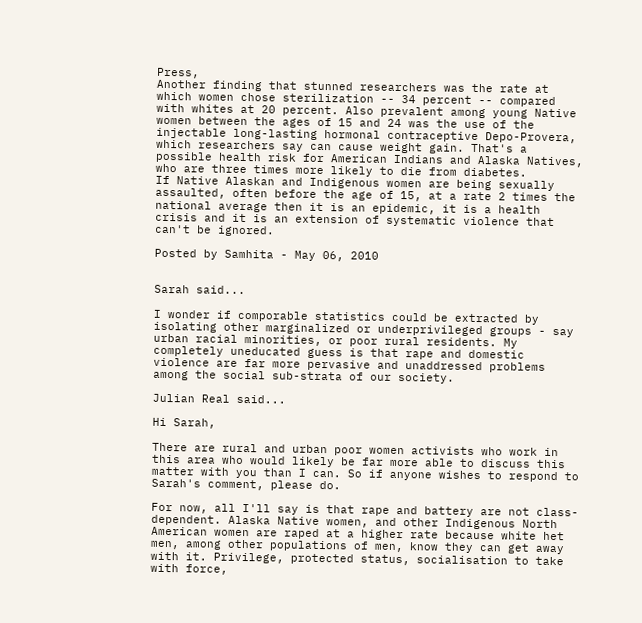Press,
Another finding that stunned researchers was the rate at which women chose sterilization -- 34 percent -- compared with whites at 20 percent. Also prevalent among young Native women between the ages of 15 and 24 was the use of the injectable long-lasting hormonal contraceptive Depo-Provera, which researchers say can cause weight gain. That's a possible health risk for American Indians and Alaska Natives, who are three times more likely to die from diabetes.
If Native Alaskan and Indigenous women are being sexually assaulted, often before the age of 15, at a rate 2 times the national average then it is an epidemic, it is a health crisis and it is an extension of systematic violence that can't be ignored.

Posted by Samhita - May 06, 2010


Sarah said...

I wonder if comporable statistics could be extracted by isolating other marginalized or underprivileged groups - say urban racial minorities, or poor rural residents. My completely uneducated guess is that rape and domestic violence are far more pervasive and unaddressed problems among the social sub-strata of our society.

Julian Real said...

Hi Sarah,

There are rural and urban poor women activists who work in this area who would likely be far more able to discuss this matter with you than I can. So if anyone wishes to respond to Sarah's comment, please do.

For now, all I'll say is that rape and battery are not class-dependent. Alaska Native women, and other Indigenous North American women are raped at a higher rate because white het men, among other populations of men, know they can get away with it. Privilege, protected status, socialisation to take with force,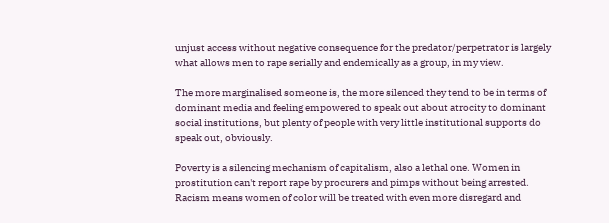unjust access without negative consequence for the predator/perpetrator is largely what allows men to rape serially and endemically as a group, in my view.

The more marginalised someone is, the more silenced they tend to be in terms of dominant media and feeling empowered to speak out about atrocity to dominant social institutions, but plenty of people with very little institutional supports do speak out, obviously.

Poverty is a silencing mechanism of capitalism, also a lethal one. Women in prostitution can't report rape by procurers and pimps without being arrested. Racism means women of color will be treated with even more disregard and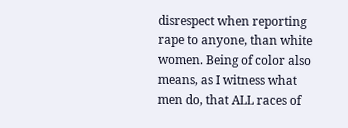disrespect when reporting rape to anyone, than white women. Being of color also means, as I witness what men do, that ALL races of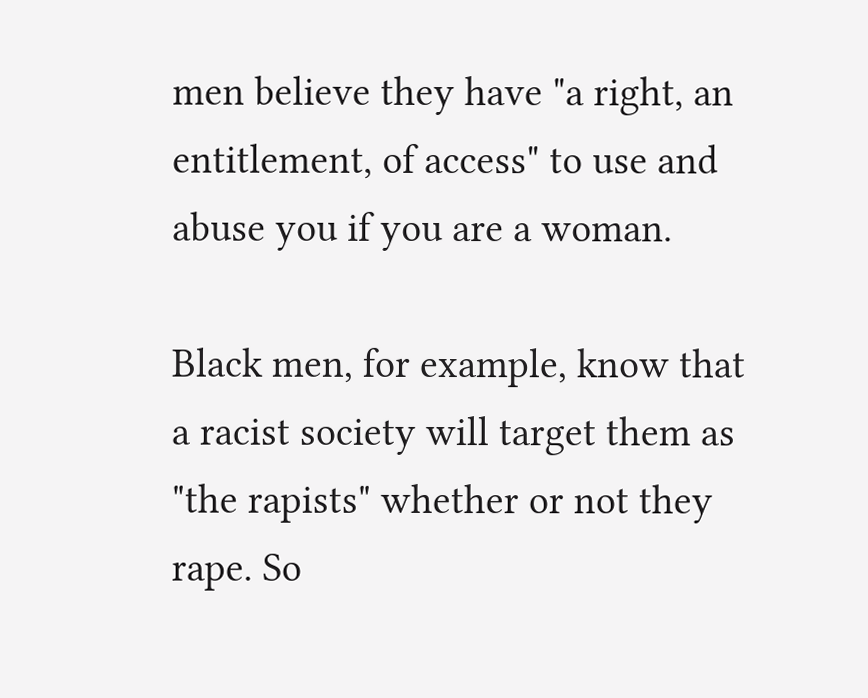men believe they have "a right, an entitlement, of access" to use and abuse you if you are a woman.

Black men, for example, know that a racist society will target them as "the rapists" whether or not they rape. So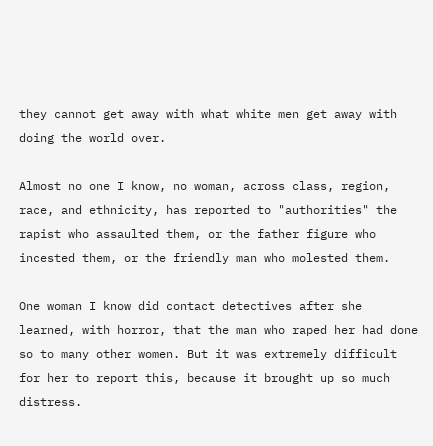they cannot get away with what white men get away with doing the world over.

Almost no one I know, no woman, across class, region, race, and ethnicity, has reported to "authorities" the rapist who assaulted them, or the father figure who incested them, or the friendly man who molested them.

One woman I know did contact detectives after she learned, with horror, that the man who raped her had done so to many other women. But it was extremely difficult for her to report this, because it brought up so much distress.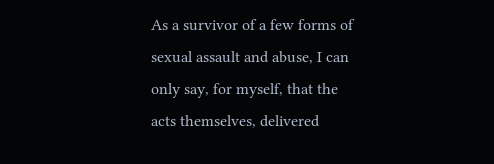As a survivor of a few forms of sexual assault and abuse, I can only say, for myself, that the acts themselves, delivered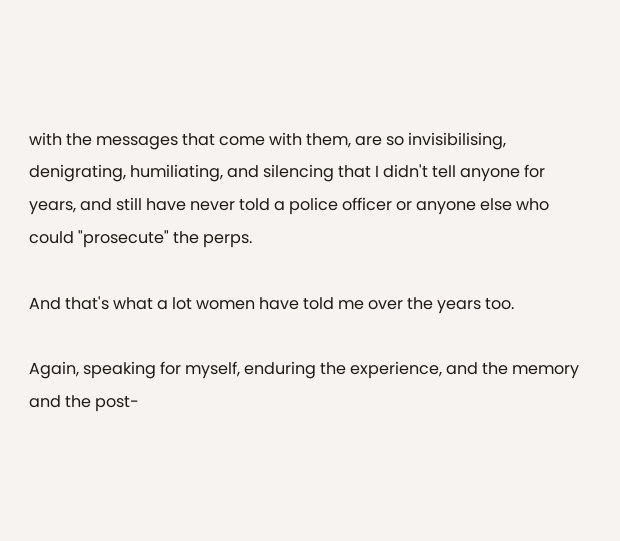with the messages that come with them, are so invisibilising, denigrating, humiliating, and silencing that I didn't tell anyone for years, and still have never told a police officer or anyone else who could "prosecute" the perps.

And that's what a lot women have told me over the years too.

Again, speaking for myself, enduring the experience, and the memory and the post-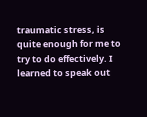traumatic stress, is quite enough for me to try to do effectively. I learned to speak out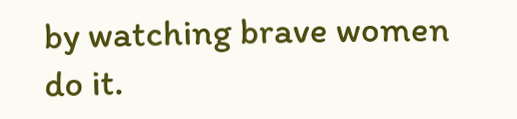by watching brave women do it.